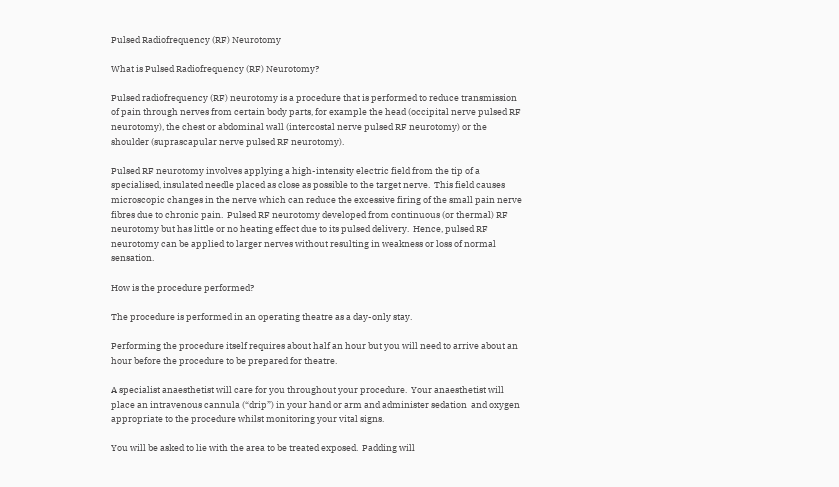Pulsed Radiofrequency (RF) Neurotomy

What is Pulsed Radiofrequency (RF) Neurotomy?

Pulsed radiofrequency (RF) neurotomy is a procedure that is performed to reduce transmission of pain through nerves from certain body parts, for example the head (occipital nerve pulsed RF neurotomy), the chest or abdominal wall (intercostal nerve pulsed RF neurotomy) or the shoulder (suprascapular nerve pulsed RF neurotomy).

Pulsed RF neurotomy involves applying a high-intensity electric field from the tip of a specialised, insulated needle placed as close as possible to the target nerve.  This field causes microscopic changes in the nerve which can reduce the excessive firing of the small pain nerve fibres due to chronic pain.  Pulsed RF neurotomy developed from continuous (or thermal) RF neurotomy but has little or no heating effect due to its pulsed delivery.  Hence, pulsed RF neurotomy can be applied to larger nerves without resulting in weakness or loss of normal sensation.

How is the procedure performed?

The procedure is performed in an operating theatre as a day-only stay.

Performing the procedure itself requires about half an hour but you will need to arrive about an hour before the procedure to be prepared for theatre.

A specialist anaesthetist will care for you throughout your procedure.  Your anaesthetist will place an intravenous cannula (“drip”) in your hand or arm and administer sedation  and oxygen appropriate to the procedure whilst monitoring your vital signs.

You will be asked to lie with the area to be treated exposed.  Padding will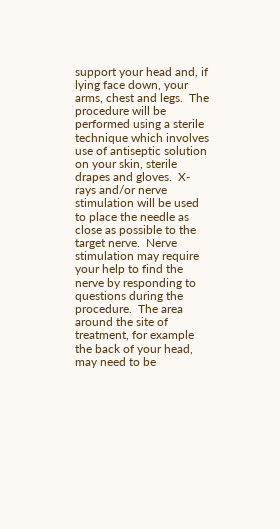support your head and, if lying face down, your arms, chest and legs.  The procedure will be performed using a sterile technique which involves use of antiseptic solution on your skin, sterile drapes and gloves.  X-rays and/or nerve stimulation will be used to place the needle as close as possible to the target nerve.  Nerve stimulation may require your help to find the nerve by responding to questions during the procedure.  The area around the site of treatment, for example the back of your head, may need to be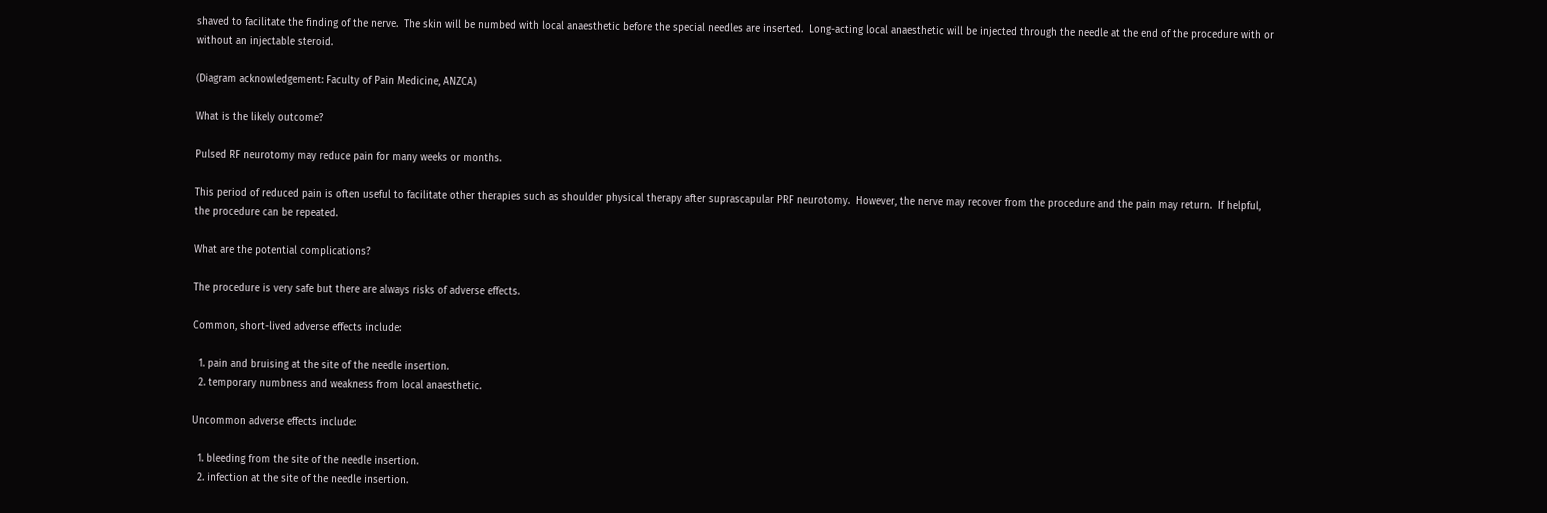shaved to facilitate the finding of the nerve.  The skin will be numbed with local anaesthetic before the special needles are inserted.  Long-acting local anaesthetic will be injected through the needle at the end of the procedure with or without an injectable steroid.

(Diagram acknowledgement: Faculty of Pain Medicine, ANZCA)

What is the likely outcome?

Pulsed RF neurotomy may reduce pain for many weeks or months.

This period of reduced pain is often useful to facilitate other therapies such as shoulder physical therapy after suprascapular PRF neurotomy.  However, the nerve may recover from the procedure and the pain may return.  If helpful, the procedure can be repeated.

What are the potential complications?

The procedure is very safe but there are always risks of adverse effects.

Common, short-lived adverse effects include:

  1. pain and bruising at the site of the needle insertion.
  2. temporary numbness and weakness from local anaesthetic.

Uncommon adverse effects include:

  1. bleeding from the site of the needle insertion.
  2. infection at the site of the needle insertion.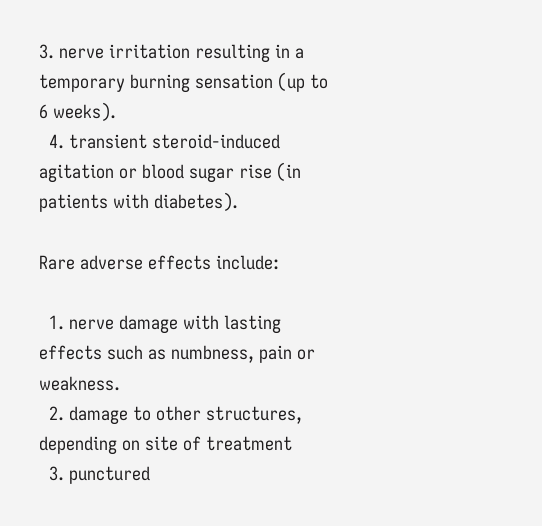3. nerve irritation resulting in a temporary burning sensation (up to 6 weeks).
  4. transient steroid-induced agitation or blood sugar rise (in patients with diabetes).

Rare adverse effects include:

  1. nerve damage with lasting effects such as numbness, pain or weakness.
  2. damage to other structures, depending on site of treatment
  3. punctured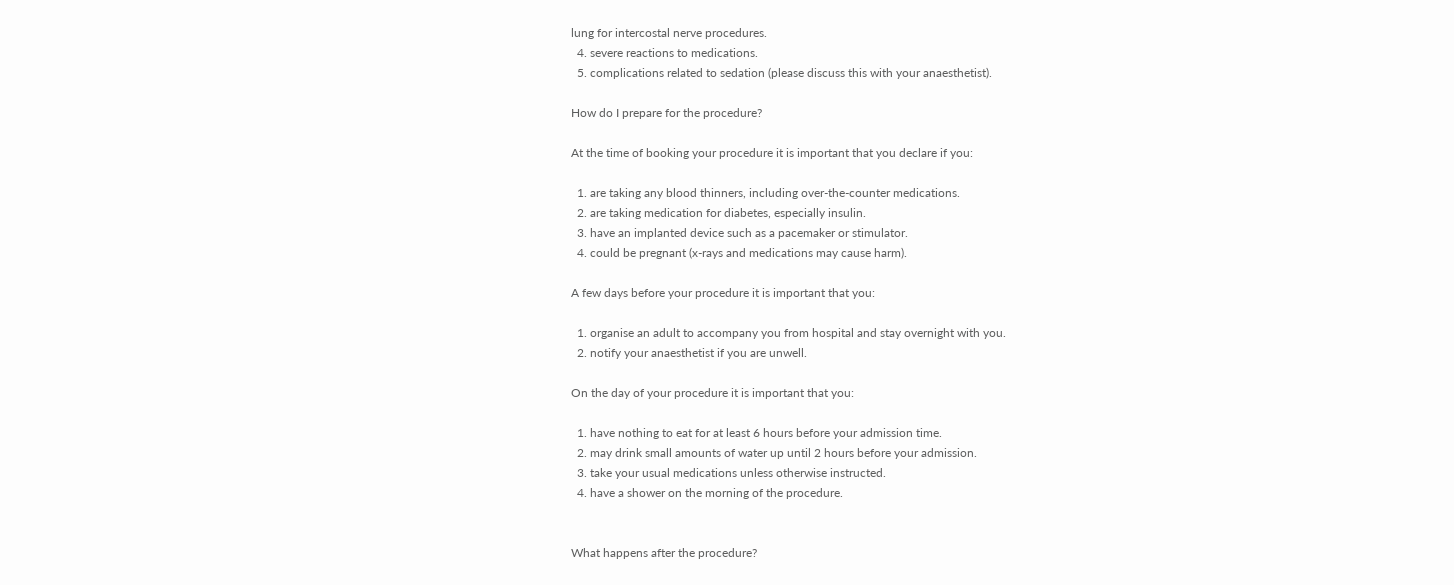lung for intercostal nerve procedures.
  4. severe reactions to medications.
  5. complications related to sedation (please discuss this with your anaesthetist).

How do I prepare for the procedure?

At the time of booking your procedure it is important that you declare if you:

  1. are taking any blood thinners, including over-the-counter medications.
  2. are taking medication for diabetes, especially insulin.
  3. have an implanted device such as a pacemaker or stimulator.
  4. could be pregnant (x-rays and medications may cause harm).

A few days before your procedure it is important that you:

  1. organise an adult to accompany you from hospital and stay overnight with you.
  2. notify your anaesthetist if you are unwell.

On the day of your procedure it is important that you:

  1. have nothing to eat for at least 6 hours before your admission time.
  2. may drink small amounts of water up until 2 hours before your admission.
  3. take your usual medications unless otherwise instructed.
  4. have a shower on the morning of the procedure.


What happens after the procedure?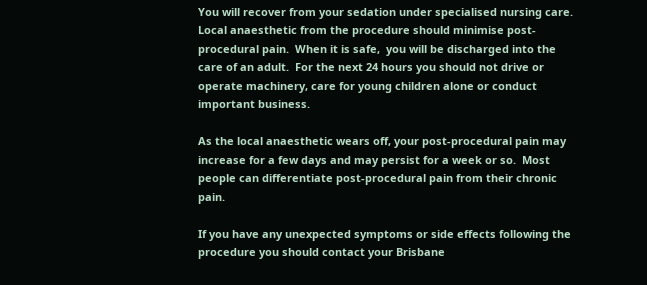You will recover from your sedation under specialised nursing care.  Local anaesthetic from the procedure should minimise post-procedural pain.  When it is safe,  you will be discharged into the care of an adult.  For the next 24 hours you should not drive or operate machinery, care for young children alone or conduct important business.

As the local anaesthetic wears off, your post-procedural pain may increase for a few days and may persist for a week or so.  Most people can differentiate post-procedural pain from their chronic pain.

If you have any unexpected symptoms or side effects following the procedure you should contact your Brisbane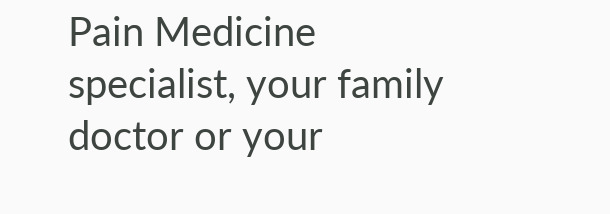Pain Medicine specialist, your family doctor or your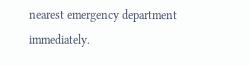nearest emergency department immediately.